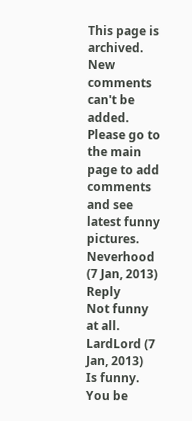This page is archived. New comments can't be added. Please go to the main page to add comments and see latest funny pictures.
Neverhood (7 Jan, 2013) Reply
Not funny at all.
LardLord (7 Jan, 2013)
Is funny. You be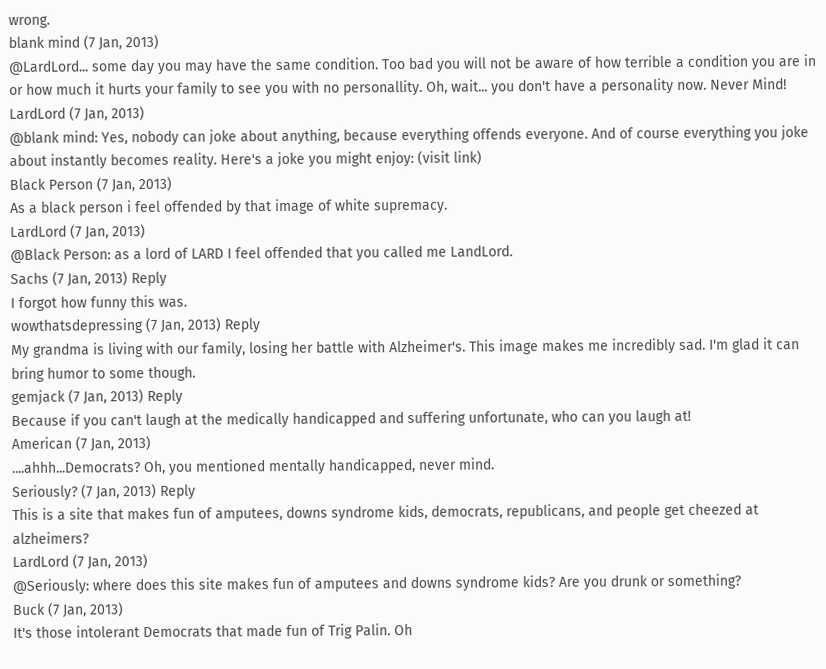wrong.
blank mind (7 Jan, 2013)
@LardLord... some day you may have the same condition. Too bad you will not be aware of how terrible a condition you are in or how much it hurts your family to see you with no personallity. Oh, wait... you don't have a personality now. Never Mind!
LardLord (7 Jan, 2013)
@blank mind: Yes, nobody can joke about anything, because everything offends everyone. And of course everything you joke about instantly becomes reality. Here's a joke you might enjoy: (visit link)
Black Person (7 Jan, 2013)
As a black person i feel offended by that image of white supremacy.
LardLord (7 Jan, 2013)
@Black Person: as a lord of LARD I feel offended that you called me LandLord.
Sachs (7 Jan, 2013) Reply
I forgot how funny this was.
wowthatsdepressing (7 Jan, 2013) Reply
My grandma is living with our family, losing her battle with Alzheimer's. This image makes me incredibly sad. I'm glad it can bring humor to some though.
gemjack (7 Jan, 2013) Reply
Because if you can't laugh at the medically handicapped and suffering unfortunate, who can you laugh at!
American (7 Jan, 2013)
....ahhh...Democrats? Oh, you mentioned mentally handicapped, never mind.
Seriously? (7 Jan, 2013) Reply
This is a site that makes fun of amputees, downs syndrome kids, democrats, republicans, and people get cheezed at alzheimers?
LardLord (7 Jan, 2013)
@Seriously: where does this site makes fun of amputees and downs syndrome kids? Are you drunk or something?
Buck (7 Jan, 2013)
It's those intolerant Democrats that made fun of Trig Palin. Oh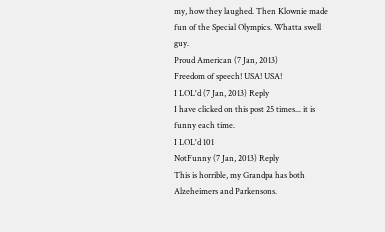my, how they laughed. Then Klownie made fun of the Special Olympics. Whatta swell guy.
Proud American (7 Jan, 2013)
Freedom of speech! USA! USA!
I LOL'd (7 Jan, 2013) Reply
I have clicked on this post 25 times... it is funny each time.
I LOL'd 101
NotFunny (7 Jan, 2013) Reply
This is horrible, my Grandpa has both Alzeheimers and Parkensons.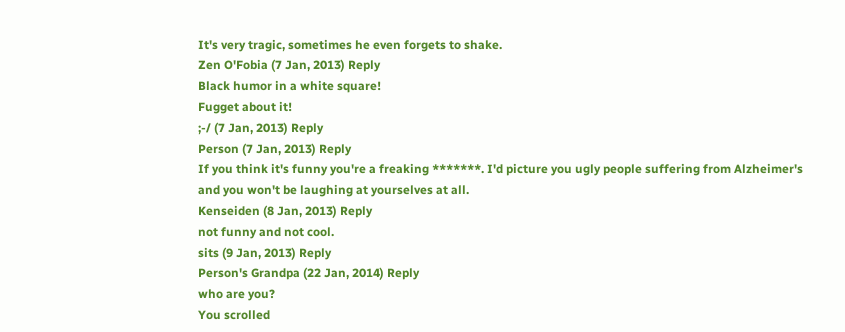It's very tragic, sometimes he even forgets to shake.
Zen O'Fobia (7 Jan, 2013) Reply
Black humor in a white square!
Fugget about it!
;-/ (7 Jan, 2013) Reply
Person (7 Jan, 2013) Reply
If you think it's funny you're a freaking *******. I'd picture you ugly people suffering from Alzheimer's and you won't be laughing at yourselves at all.
Kenseiden (8 Jan, 2013) Reply
not funny and not cool.
sits (9 Jan, 2013) Reply
Person's Grandpa (22 Jan, 2014) Reply
who are you?
You scrolled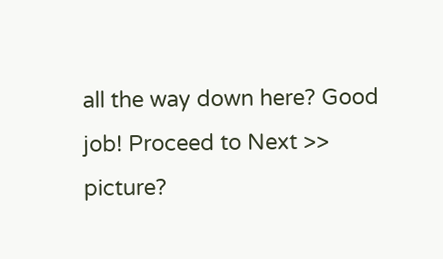all the way down here? Good job! Proceed to Next >> picture?